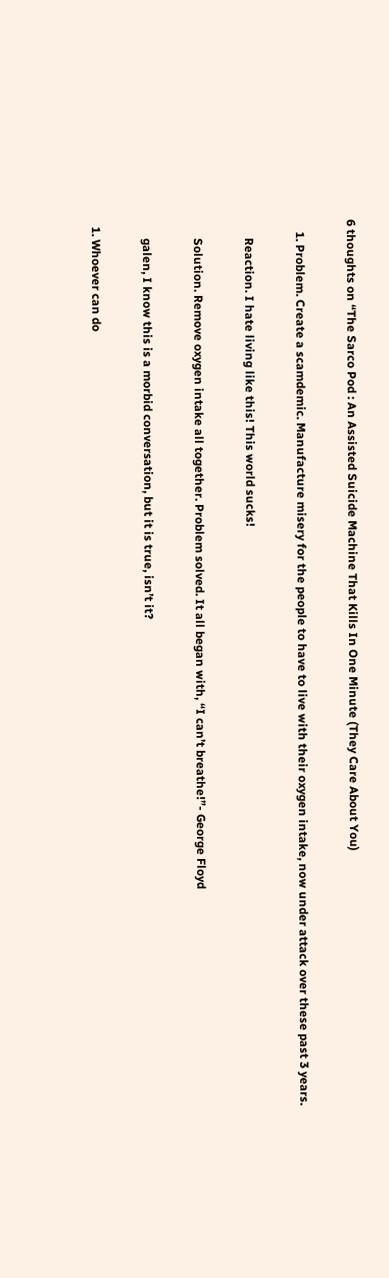6 thoughts on “The Sarco Pod : An Assisted Suicide Machine That Kills In One Minute (They Care About You)

    1. Problem. Create a scamdemic. Manufacture misery for the people to have to live with their oxygen intake, now under attack over these past 3 years.

      Reaction. I hate living like this! This world sucks!

      Solution. Remove oxygen intake all together. Problem solved. It all began with, “I can’t breathe!”- George Floyd

      galen, I know this is a morbid conversation, but it is true, isn’t it?

  1. Whoever can do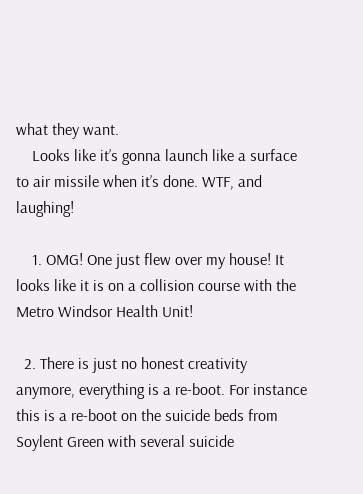what they want.
    Looks like it’s gonna launch like a surface to air missile when it’s done. WTF, and laughing!

    1. OMG! One just flew over my house! It looks like it is on a collision course with the Metro Windsor Health Unit!

  2. There is just no honest creativity anymore, everything is a re-boot. For instance this is a re-boot on the suicide beds from Soylent Green with several suicide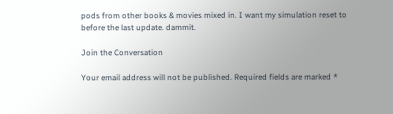pods from other books & movies mixed in. I want my simulation reset to before the last update. dammit.

Join the Conversation

Your email address will not be published. Required fields are marked *